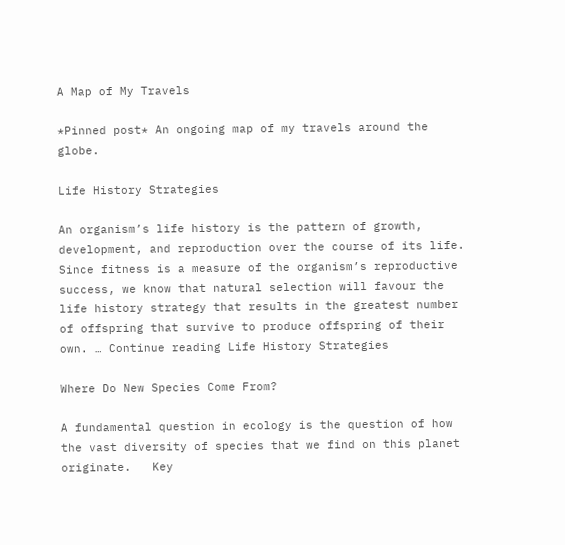A Map of My Travels

*Pinned post* An ongoing map of my travels around the globe.

Life History Strategies

An organism’s life history is the pattern of growth, development, and reproduction over the course of its life. Since fitness is a measure of the organism’s reproductive success, we know that natural selection will favour the life history strategy that results in the greatest number of offspring that survive to produce offspring of their own. … Continue reading Life History Strategies

Where Do New Species Come From?

A fundamental question in ecology is the question of how the vast diversity of species that we find on this planet originate.   Key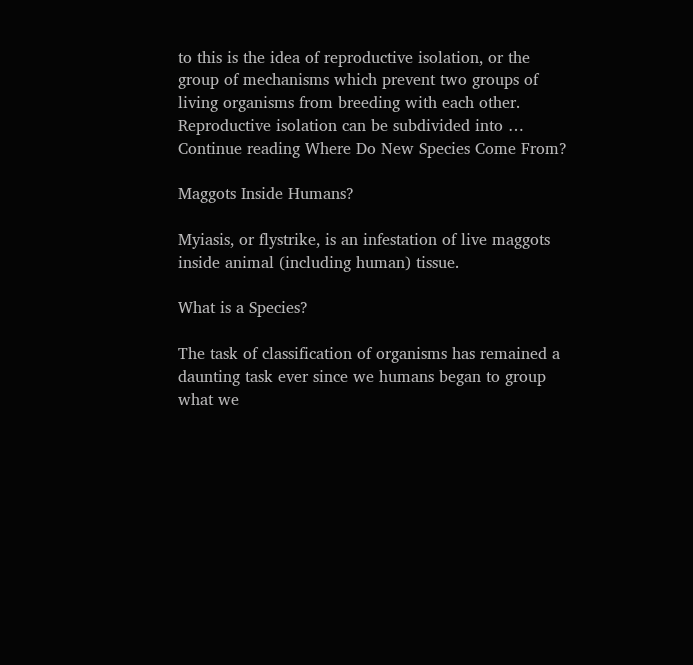to this is the idea of reproductive isolation, or the group of mechanisms which prevent two groups of living organisms from breeding with each other. Reproductive isolation can be subdivided into … Continue reading Where Do New Species Come From?

Maggots Inside Humans?

Myiasis, or flystrike, is an infestation of live maggots inside animal (including human) tissue.

What is a Species?

The task of classification of organisms has remained a daunting task ever since we humans began to group what we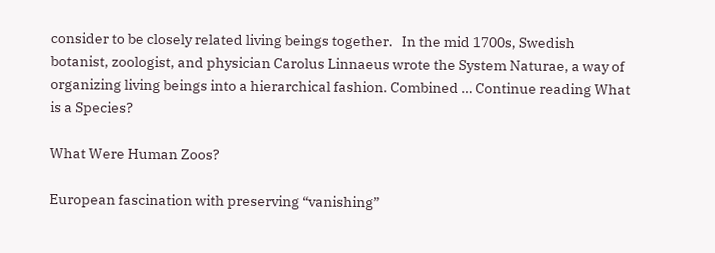consider to be closely related living beings together.   In the mid 1700s, Swedish botanist, zoologist, and physician Carolus Linnaeus wrote the System Naturae, a way of organizing living beings into a hierarchical fashion. Combined … Continue reading What is a Species?

What Were Human Zoos?

European fascination with preserving “vanishing”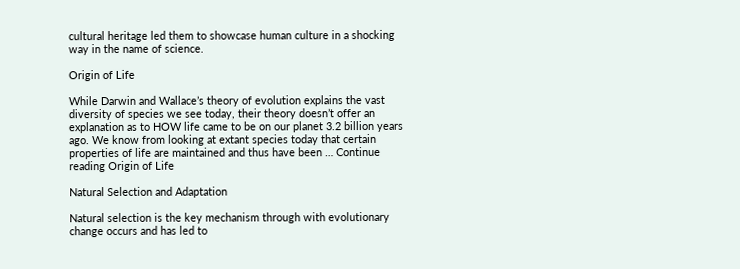cultural heritage led them to showcase human culture in a shocking way in the name of science.

Origin of Life

While Darwin and Wallace’s theory of evolution explains the vast diversity of species we see today, their theory doesn’t offer an explanation as to HOW life came to be on our planet 3.2 billion years ago. We know from looking at extant species today that certain properties of life are maintained and thus have been … Continue reading Origin of Life

Natural Selection and Adaptation

Natural selection is the key mechanism through with evolutionary change occurs and has led to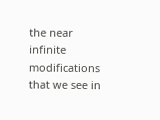the near infinite modifications that we see in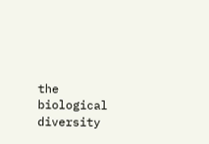the biological diversity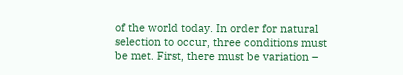of the world today. In order for natural selection to occur, three conditions must be met. First, there must be variation –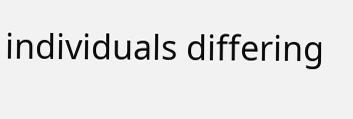individuals differing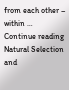from each other – within … Continue reading Natural Selection and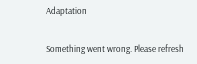Adaptation


Something went wrong. Please refresh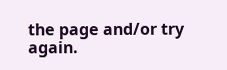the page and/or try again.